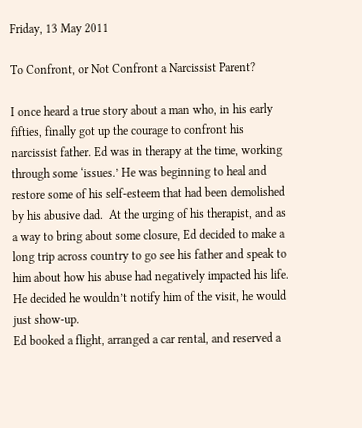Friday, 13 May 2011

To Confront, or Not Confront a Narcissist Parent?

I once heard a true story about a man who, in his early fifties, finally got up the courage to confront his narcissist father. Ed was in therapy at the time, working through some ‘issues.’ He was beginning to heal and restore some of his self-esteem that had been demolished by his abusive dad.  At the urging of his therapist, and as a way to bring about some closure, Ed decided to make a long trip across country to go see his father and speak to him about how his abuse had negatively impacted his life. He decided he wouldn’t notify him of the visit, he would just show-up.
Ed booked a flight, arranged a car rental, and reserved a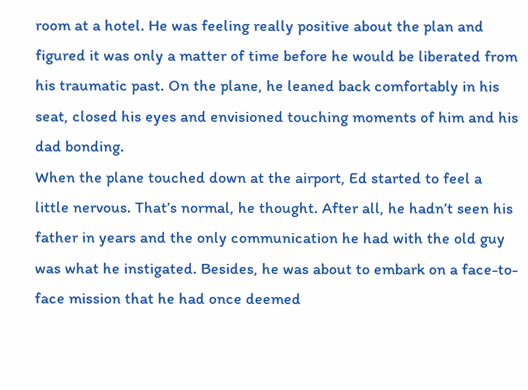room at a hotel. He was feeling really positive about the plan and figured it was only a matter of time before he would be liberated from his traumatic past. On the plane, he leaned back comfortably in his seat, closed his eyes and envisioned touching moments of him and his dad bonding.
When the plane touched down at the airport, Ed started to feel a little nervous. That’s normal, he thought. After all, he hadn’t seen his father in years and the only communication he had with the old guy was what he instigated. Besides, he was about to embark on a face-to-face mission that he had once deemed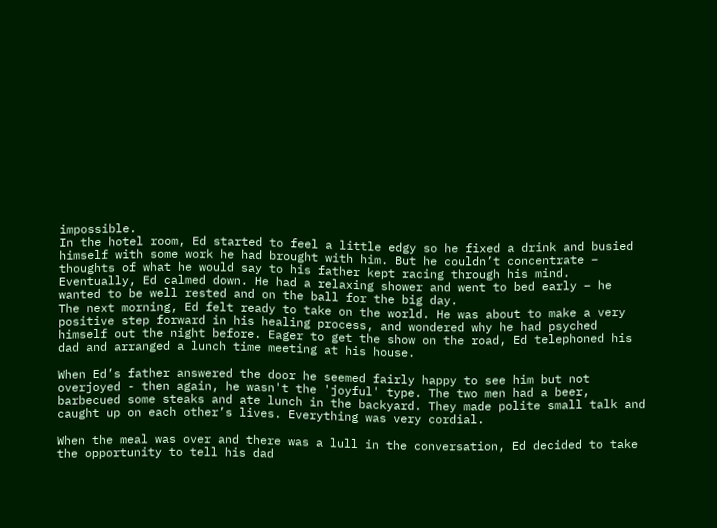impossible.
In the hotel room, Ed started to feel a little edgy so he fixed a drink and busied himself with some work he had brought with him. But he couldn’t concentrate – thoughts of what he would say to his father kept racing through his mind. Eventually, Ed calmed down. He had a relaxing shower and went to bed early – he wanted to be well rested and on the ball for the big day.
The next morning, Ed felt ready to take on the world. He was about to make a very positive step forward in his healing process, and wondered why he had psyched himself out the night before. Eager to get the show on the road, Ed telephoned his dad and arranged a lunch time meeting at his house.

When Ed’s father answered the door he seemed fairly happy to see him but not overjoyed - then again, he wasn't the 'joyful' type. The two men had a beer, barbecued some steaks and ate lunch in the backyard. They made polite small talk and caught up on each other’s lives. Everything was very cordial.

When the meal was over and there was a lull in the conversation, Ed decided to take the opportunity to tell his dad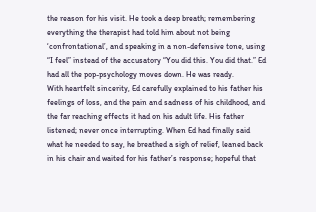the reason for his visit. He took a deep breath; remembering everything the therapist had told him about not being ‘confrontational’, and speaking in a non-defensive tone, using “I feel” instead of the accusatory “You did this. You did that.” Ed had all the pop-psychology moves down. He was ready.
With heartfelt sincerity, Ed carefully explained to his father his feelings of loss, and the pain and sadness of his childhood, and the far reaching effects it had on his adult life. His father listened; never once interrupting. When Ed had finally said what he needed to say, he breathed a sigh of relief, leaned back in his chair and waited for his father’s response; hopeful that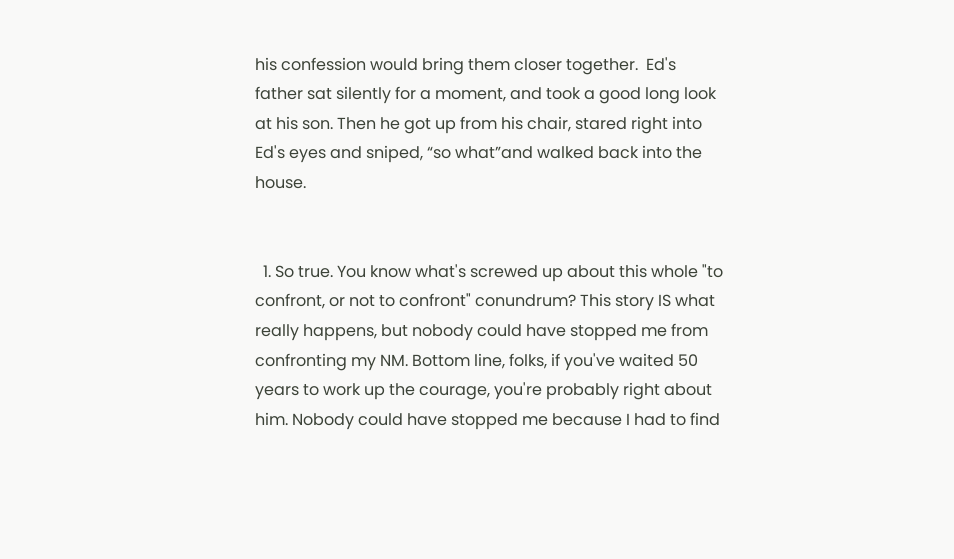his confession would bring them closer together.  Ed's father sat silently for a moment, and took a good long look at his son. Then he got up from his chair, stared right into Ed's eyes and sniped, “so what”and walked back into the house.


  1. So true. You know what's screwed up about this whole "to confront, or not to confront" conundrum? This story IS what really happens, but nobody could have stopped me from confronting my NM. Bottom line, folks, if you've waited 50 years to work up the courage, you're probably right about him. Nobody could have stopped me because I had to find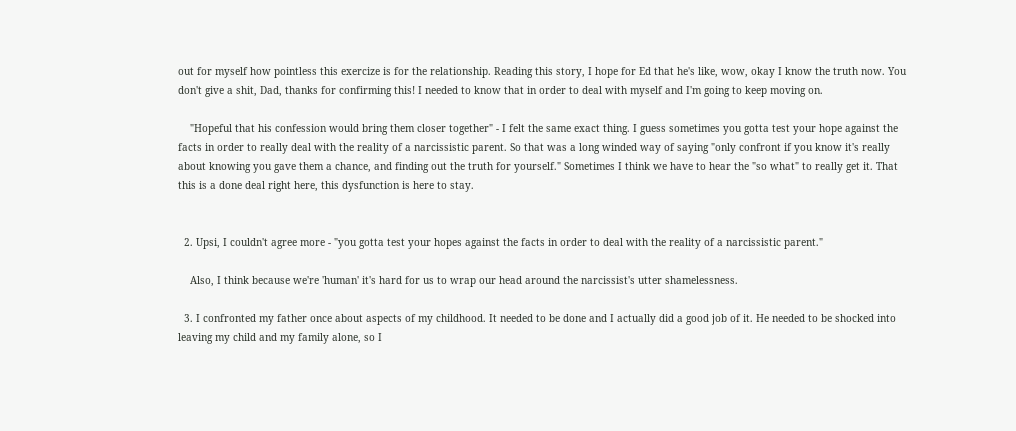out for myself how pointless this exercize is for the relationship. Reading this story, I hope for Ed that he's like, wow, okay I know the truth now. You don't give a shit, Dad, thanks for confirming this! I needed to know that in order to deal with myself and I'm going to keep moving on.

    "Hopeful that his confession would bring them closer together" - I felt the same exact thing. I guess sometimes you gotta test your hope against the facts in order to really deal with the reality of a narcissistic parent. So that was a long winded way of saying "only confront if you know it's really about knowing you gave them a chance, and finding out the truth for yourself." Sometimes I think we have to hear the "so what" to really get it. That this is a done deal right here, this dysfunction is here to stay.


  2. Upsi, I couldn't agree more - "you gotta test your hopes against the facts in order to deal with the reality of a narcissistic parent."

    Also, I think because we're 'human' it's hard for us to wrap our head around the narcissist's utter shamelessness.

  3. I confronted my father once about aspects of my childhood. It needed to be done and I actually did a good job of it. He needed to be shocked into leaving my child and my family alone, so I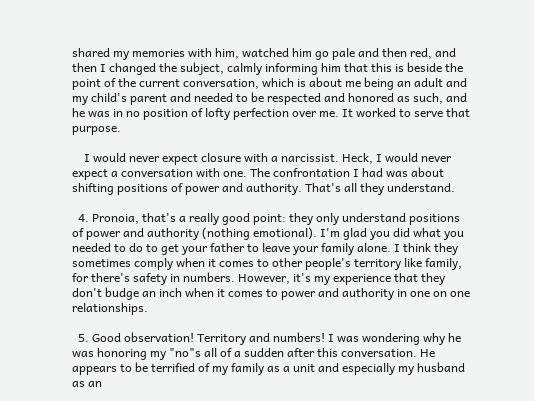shared my memories with him, watched him go pale and then red, and then I changed the subject, calmly informing him that this is beside the point of the current conversation, which is about me being an adult and my child's parent and needed to be respected and honored as such, and he was in no position of lofty perfection over me. It worked to serve that purpose.

    I would never expect closure with a narcissist. Heck, I would never expect a conversation with one. The confrontation I had was about shifting positions of power and authority. That's all they understand.

  4. Pronoia, that's a really good point: they only understand positions of power and authority (nothing emotional). I'm glad you did what you needed to do to get your father to leave your family alone. I think they sometimes comply when it comes to other people's territory like family, for there's safety in numbers. However, it's my experience that they don't budge an inch when it comes to power and authority in one on one relationships.

  5. Good observation! Territory and numbers! I was wondering why he was honoring my "no"s all of a sudden after this conversation. He appears to be terrified of my family as a unit and especially my husband as an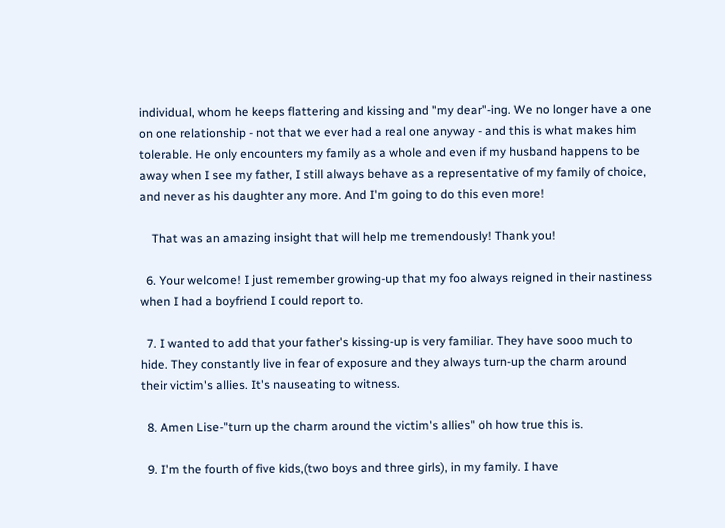individual, whom he keeps flattering and kissing and "my dear"-ing. We no longer have a one on one relationship - not that we ever had a real one anyway - and this is what makes him tolerable. He only encounters my family as a whole and even if my husband happens to be away when I see my father, I still always behave as a representative of my family of choice, and never as his daughter any more. And I'm going to do this even more!

    That was an amazing insight that will help me tremendously! Thank you!

  6. Your welcome! I just remember growing-up that my foo always reigned in their nastiness when I had a boyfriend I could report to.

  7. I wanted to add that your father's kissing-up is very familiar. They have sooo much to hide. They constantly live in fear of exposure and they always turn-up the charm around their victim's allies. It's nauseating to witness.

  8. Amen Lise-"turn up the charm around the victim's allies" oh how true this is.

  9. I'm the fourth of five kids,(two boys and three girls), in my family. I have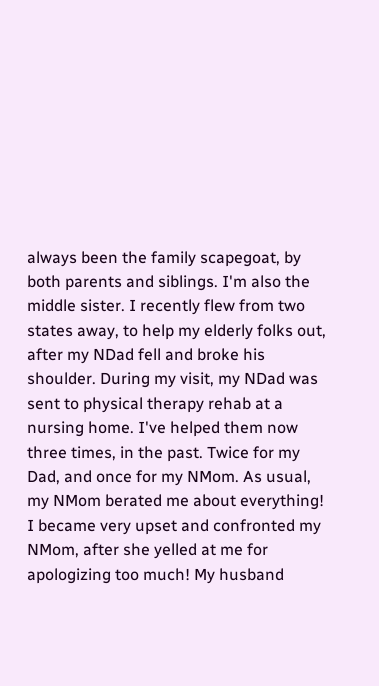always been the family scapegoat, by both parents and siblings. I'm also the middle sister. I recently flew from two states away, to help my elderly folks out, after my NDad fell and broke his shoulder. During my visit, my NDad was sent to physical therapy rehab at a nursing home. I've helped them now three times, in the past. Twice for my Dad, and once for my NMom. As usual, my NMom berated me about everything! I became very upset and confronted my NMom, after she yelled at me for apologizing too much! My husband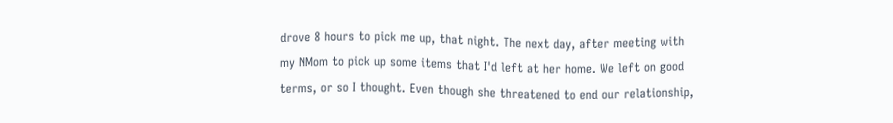drove 8 hours to pick me up, that night. The next day, after meeting with my NMom to pick up some items that I'd left at her home. We left on good terms, or so I thought. Even though she threatened to end our relationship,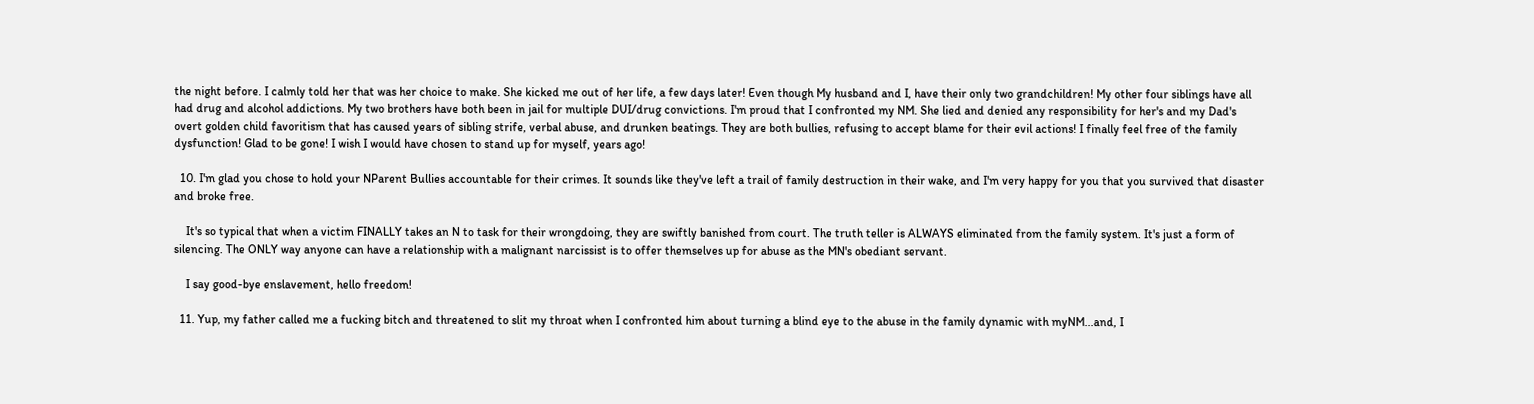the night before. I calmly told her that was her choice to make. She kicked me out of her life, a few days later! Even though My husband and I, have their only two grandchildren! My other four siblings have all had drug and alcohol addictions. My two brothers have both been in jail for multiple DUI/drug convictions. I'm proud that I confronted my NM. She lied and denied any responsibility for her's and my Dad's overt golden child favoritism that has caused years of sibling strife, verbal abuse, and drunken beatings. They are both bullies, refusing to accept blame for their evil actions! I finally feel free of the family dysfunction! Glad to be gone! I wish I would have chosen to stand up for myself, years ago!

  10. I'm glad you chose to hold your NParent Bullies accountable for their crimes. It sounds like they've left a trail of family destruction in their wake, and I'm very happy for you that you survived that disaster and broke free.

    It's so typical that when a victim FINALLY takes an N to task for their wrongdoing, they are swiftly banished from court. The truth teller is ALWAYS eliminated from the family system. It's just a form of silencing. The ONLY way anyone can have a relationship with a malignant narcissist is to offer themselves up for abuse as the MN's obediant servant.

    I say good-bye enslavement, hello freedom!

  11. Yup, my father called me a fucking bitch and threatened to slit my throat when I confronted him about turning a blind eye to the abuse in the family dynamic with myNM...and, I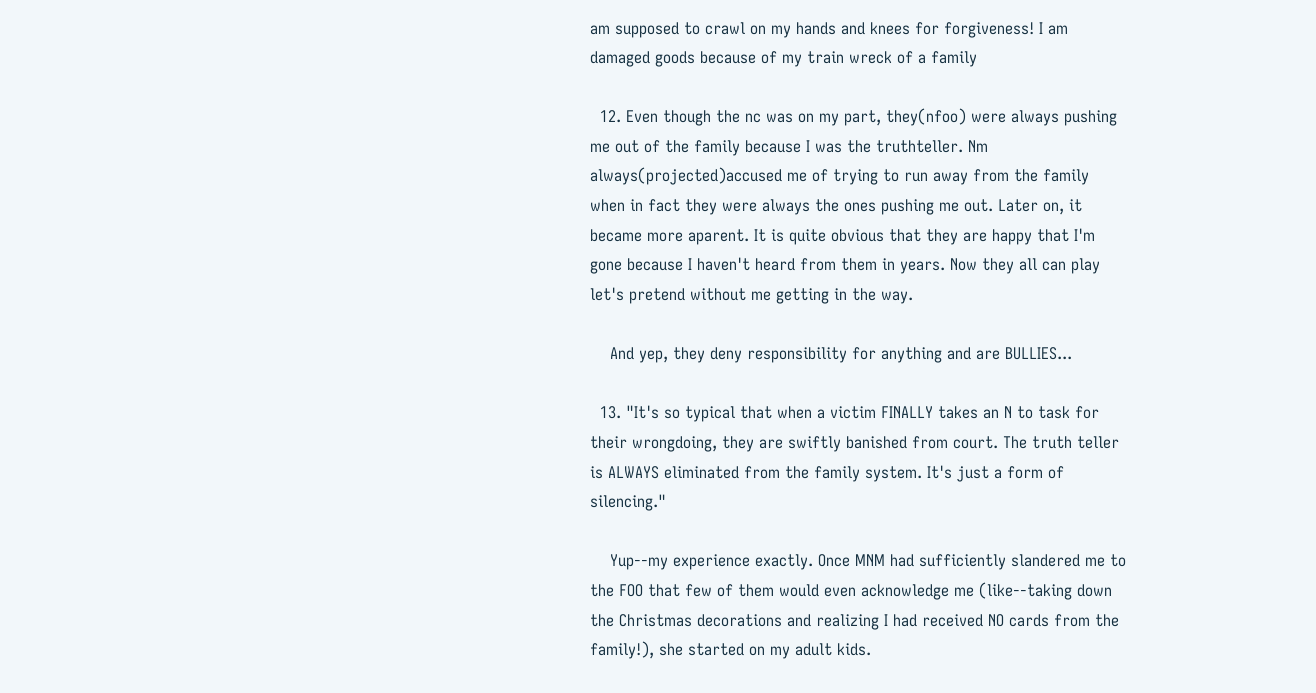am supposed to crawl on my hands and knees for forgiveness! I am damaged goods because of my train wreck of a family

  12. Even though the nc was on my part, they(nfoo) were always pushing me out of the family because I was the truthteller. Nm always(projected)accused me of trying to run away from the family when in fact they were always the ones pushing me out. Later on, it became more aparent. It is quite obvious that they are happy that I'm gone because I haven't heard from them in years. Now they all can play let's pretend without me getting in the way.

    And yep, they deny responsibility for anything and are BULLIES...

  13. "It's so typical that when a victim FINALLY takes an N to task for their wrongdoing, they are swiftly banished from court. The truth teller is ALWAYS eliminated from the family system. It's just a form of silencing."

    Yup--my experience exactly. Once MNM had sufficiently slandered me to the FOO that few of them would even acknowledge me (like--taking down the Christmas decorations and realizing I had received NO cards from the family!), she started on my adult kids.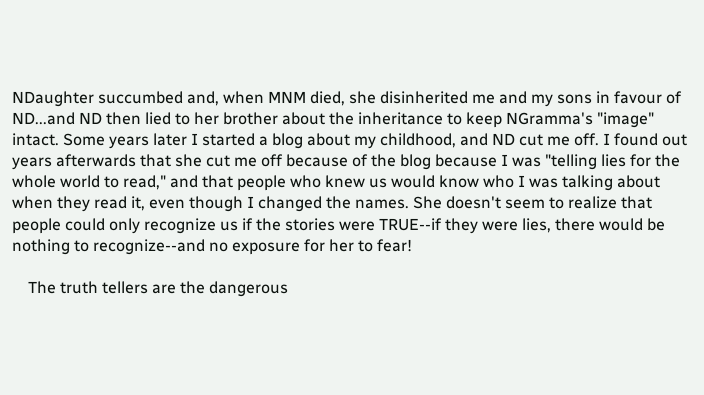NDaughter succumbed and, when MNM died, she disinherited me and my sons in favour of ND...and ND then lied to her brother about the inheritance to keep NGramma's "image" intact. Some years later I started a blog about my childhood, and ND cut me off. I found out years afterwards that she cut me off because of the blog because I was "telling lies for the whole world to read," and that people who knew us would know who I was talking about when they read it, even though I changed the names. She doesn't seem to realize that people could only recognize us if the stories were TRUE--if they were lies, there would be nothing to recognize--and no exposure for her to fear!

    The truth tellers are the dangerous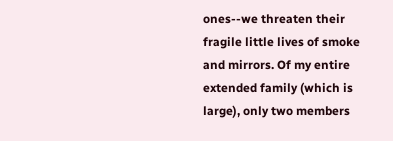ones--we threaten their fragile little lives of smoke and mirrors. Of my entire extended family (which is large), only two members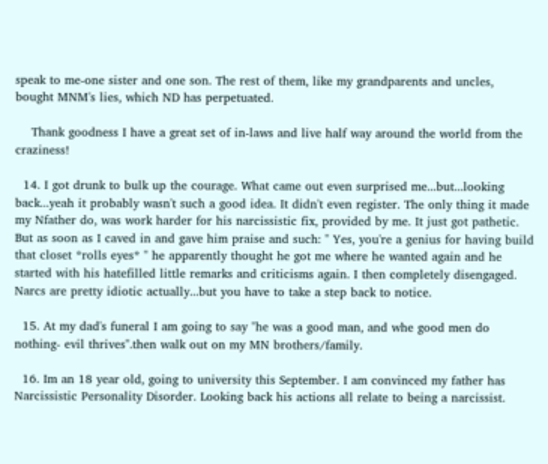speak to me-one sister and one son. The rest of them, like my grandparents and uncles, bought MNM's lies, which ND has perpetuated.

    Thank goodness I have a great set of in-laws and live half way around the world from the craziness!

  14. I got drunk to bulk up the courage. What came out even surprised me...but...looking back...yeah it probably wasn't such a good idea. It didn't even register. The only thing it made my Nfather do, was work harder for his narcissistic fix, provided by me. It just got pathetic. But as soon as I caved in and gave him praise and such: " Yes, you're a genius for having build that closet *rolls eyes* " he apparently thought he got me where he wanted again and he started with his hatefilled little remarks and criticisms again. I then completely disengaged. Narcs are pretty idiotic actually...but you have to take a step back to notice.

  15. At my dad's funeral I am going to say "he was a good man, and whe good men do nothing- evil thrives".then walk out on my MN brothers/family.

  16. Im an 18 year old, going to university this September. I am convinced my father has Narcissistic Personality Disorder. Looking back his actions all relate to being a narcissist.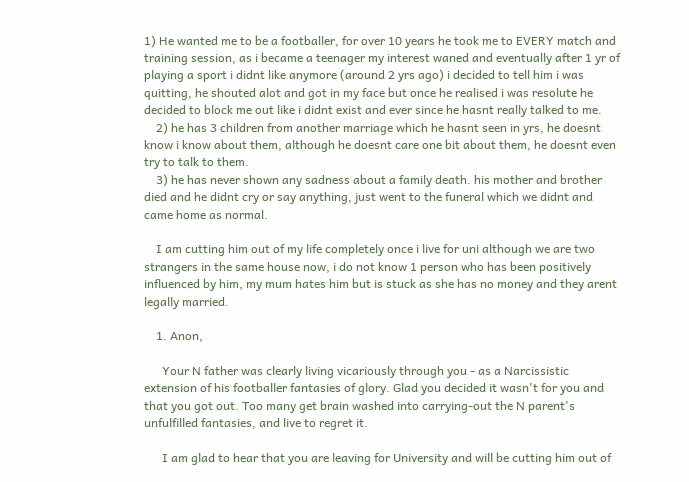1) He wanted me to be a footballer, for over 10 years he took me to EVERY match and training session, as i became a teenager my interest waned and eventually after 1 yr of playing a sport i didnt like anymore (around 2 yrs ago) i decided to tell him i was quitting, he shouted alot and got in my face but once he realised i was resolute he decided to block me out like i didnt exist and ever since he hasnt really talked to me.
    2) he has 3 children from another marriage which he hasnt seen in yrs, he doesnt know i know about them, although he doesnt care one bit about them, he doesnt even try to talk to them.
    3) he has never shown any sadness about a family death. his mother and brother died and he didnt cry or say anything, just went to the funeral which we didnt and came home as normal.

    I am cutting him out of my life completely once i live for uni although we are two strangers in the same house now, i do not know 1 person who has been positively influenced by him, my mum hates him but is stuck as she has no money and they arent legally married.

    1. Anon,

      Your N father was clearly living vicariously through you - as a Narcissistic extension of his footballer fantasies of glory. Glad you decided it wasn't for you and that you got out. Too many get brain washed into carrying-out the N parent's unfulfilled fantasies, and live to regret it.

      I am glad to hear that you are leaving for University and will be cutting him out of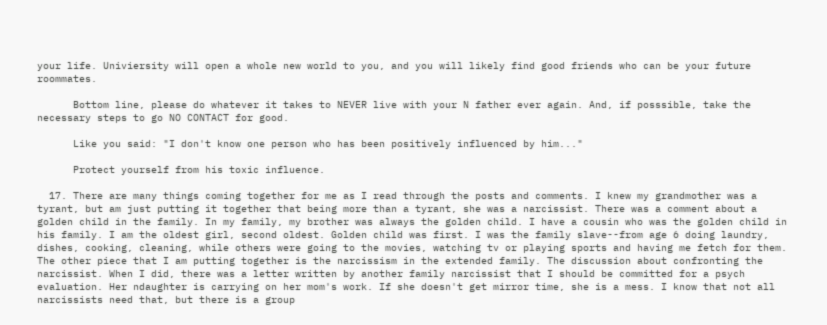your life. Univiersity will open a whole new world to you, and you will likely find good friends who can be your future roommates.

      Bottom line, please do whatever it takes to NEVER live with your N father ever again. And, if posssible, take the necessary steps to go NO CONTACT for good.

      Like you said: "I don't know one person who has been positively influenced by him..."

      Protect yourself from his toxic influence.

  17. There are many things coming together for me as I read through the posts and comments. I knew my grandmother was a tyrant, but am just putting it together that being more than a tyrant, she was a narcissist. There was a comment about a golden child in the family. In my family, my brother was always the golden child. I have a cousin who was the golden child in his family. I am the oldest girl, second oldest. Golden child was first. I was the family slave--from age 6 doing laundry, dishes, cooking, cleaning, while others were going to the movies, watching tv or playing sports and having me fetch for them. The other piece that I am putting together is the narcissism in the extended family. The discussion about confronting the narcissist. When I did, there was a letter written by another family narcissist that I should be committed for a psych evaluation. Her ndaughter is carrying on her mom's work. If she doesn't get mirror time, she is a mess. I know that not all narcissists need that, but there is a group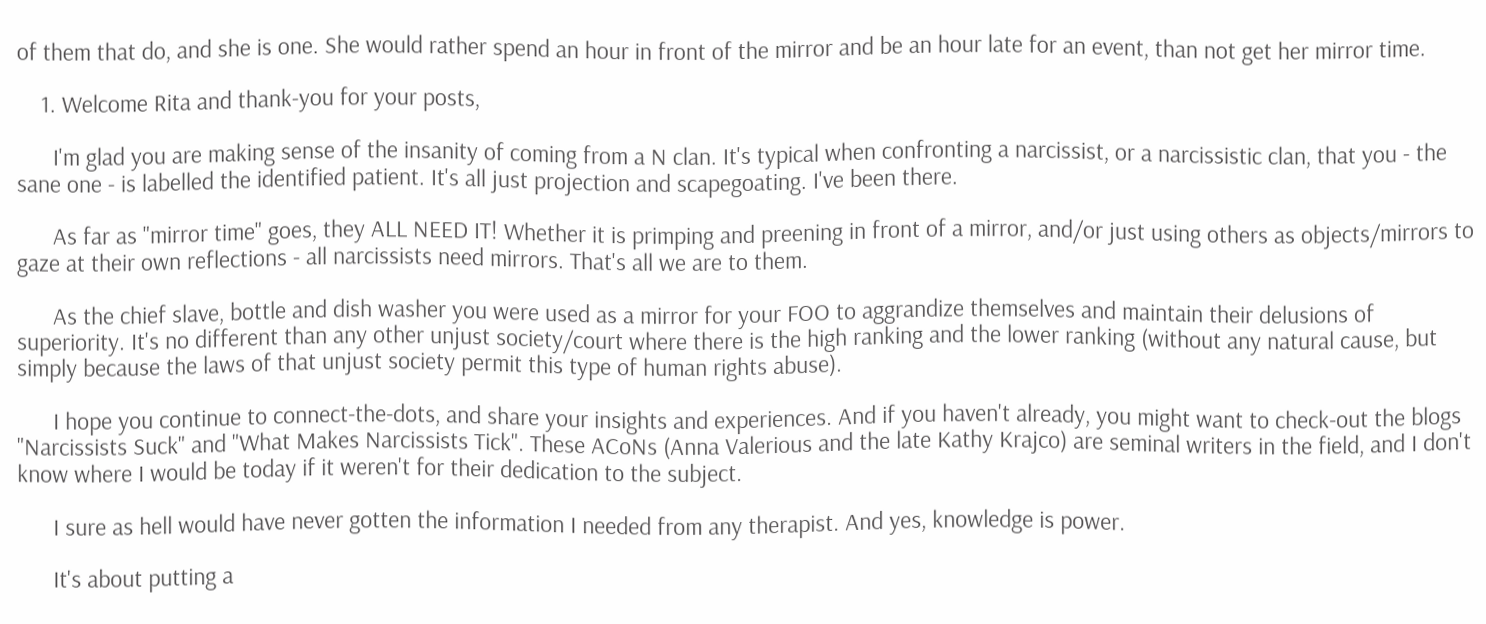of them that do, and she is one. She would rather spend an hour in front of the mirror and be an hour late for an event, than not get her mirror time.

    1. Welcome Rita and thank-you for your posts,

      I'm glad you are making sense of the insanity of coming from a N clan. It's typical when confronting a narcissist, or a narcissistic clan, that you - the sane one - is labelled the identified patient. It's all just projection and scapegoating. I've been there.

      As far as "mirror time" goes, they ALL NEED IT! Whether it is primping and preening in front of a mirror, and/or just using others as objects/mirrors to gaze at their own reflections - all narcissists need mirrors. That's all we are to them.

      As the chief slave, bottle and dish washer you were used as a mirror for your FOO to aggrandize themselves and maintain their delusions of superiority. It's no different than any other unjust society/court where there is the high ranking and the lower ranking (without any natural cause, but simply because the laws of that unjust society permit this type of human rights abuse).

      I hope you continue to connect-the-dots, and share your insights and experiences. And if you haven't already, you might want to check-out the blogs "Narcissists Suck" and "What Makes Narcissists Tick". These ACoNs (Anna Valerious and the late Kathy Krajco) are seminal writers in the field, and I don't know where I would be today if it weren't for their dedication to the subject.

      I sure as hell would have never gotten the information I needed from any therapist. And yes, knowledge is power.

      It's about putting a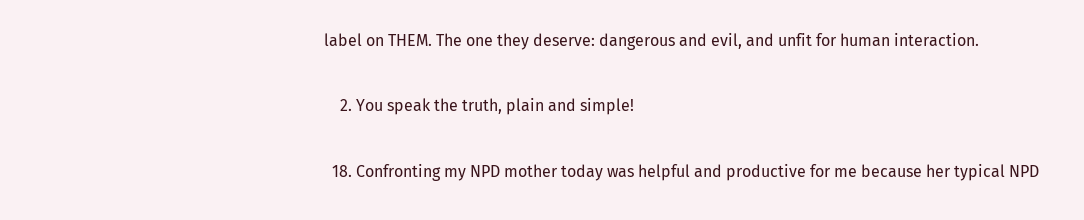label on THEM. The one they deserve: dangerous and evil, and unfit for human interaction.

    2. You speak the truth, plain and simple!

  18. Confronting my NPD mother today was helpful and productive for me because her typical NPD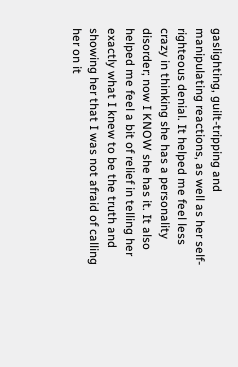gaslighting, guilt-tripping and manipulating reactions, as well as her self-righteous denial. It helped me feel less crazy in thinking she has a personality disorder; now I KNOW she has it. It also helped me feel a bit of relief in telling her exactly what I knew to be the truth and showing her that I was not afraid of calling her on it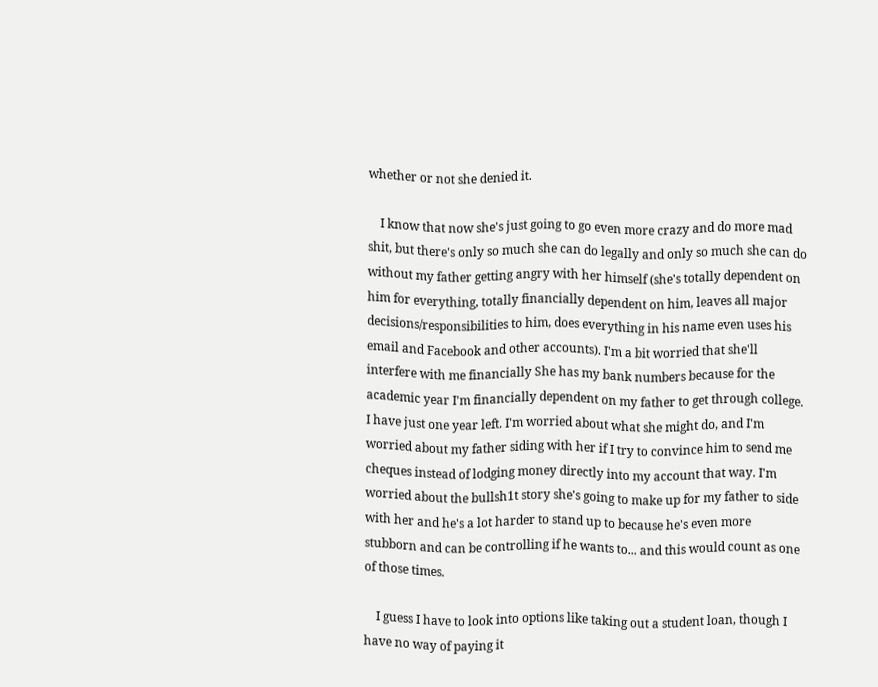whether or not she denied it.

    I know that now she's just going to go even more crazy and do more mad shit, but there's only so much she can do legally and only so much she can do without my father getting angry with her himself (she's totally dependent on him for everything, totally financially dependent on him, leaves all major decisions/responsibilities to him, does everything in his name even uses his email and Facebook and other accounts). I'm a bit worried that she'll interfere with me financially She has my bank numbers because for the academic year I'm financially dependent on my father to get through college. I have just one year left. I'm worried about what she might do, and I'm worried about my father siding with her if I try to convince him to send me cheques instead of lodging money directly into my account that way. I'm worried about the bullsh1t story she's going to make up for my father to side with her and he's a lot harder to stand up to because he's even more stubborn and can be controlling if he wants to... and this would count as one of those times.

    I guess I have to look into options like taking out a student loan, though I have no way of paying it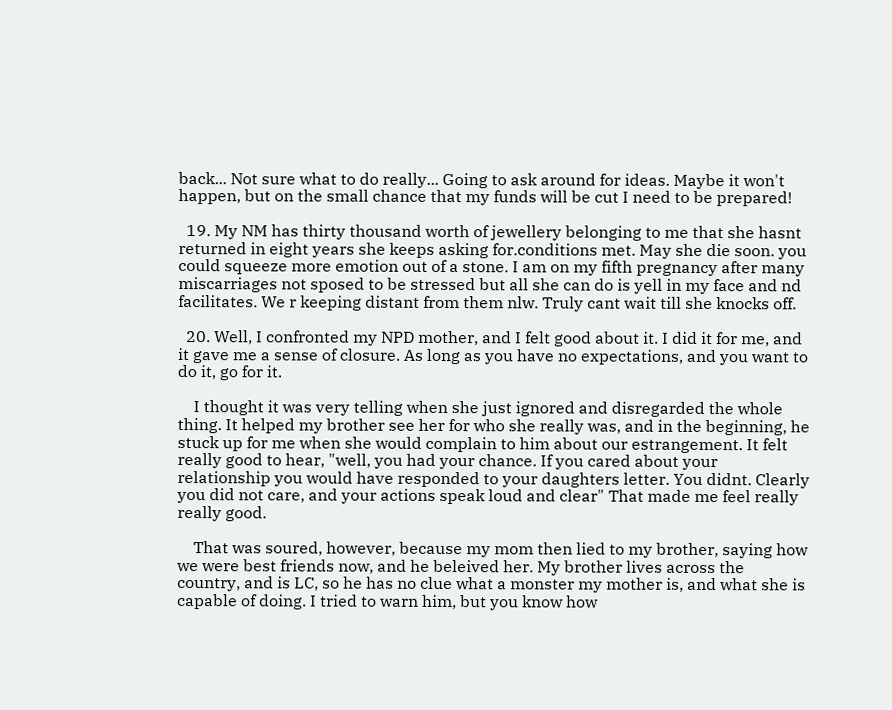back... Not sure what to do really... Going to ask around for ideas. Maybe it won't happen, but on the small chance that my funds will be cut I need to be prepared!

  19. My NM has thirty thousand worth of jewellery belonging to me that she hasnt returned in eight years she keeps asking for.conditions met. May she die soon. you could squeeze more emotion out of a stone. I am on my fifth pregnancy after many miscarriages not sposed to be stressed but all she can do is yell in my face and nd facilitates. We r keeping distant from them nlw. Truly cant wait till she knocks off.

  20. Well, I confronted my NPD mother, and I felt good about it. I did it for me, and it gave me a sense of closure. As long as you have no expectations, and you want to do it, go for it.

    I thought it was very telling when she just ignored and disregarded the whole thing. It helped my brother see her for who she really was, and in the beginning, he stuck up for me when she would complain to him about our estrangement. It felt really good to hear, "well, you had your chance. If you cared about your relationship you would have responded to your daughters letter. You didnt. Clearly you did not care, and your actions speak loud and clear" That made me feel really really good.

    That was soured, however, because my mom then lied to my brother, saying how we were best friends now, and he beleived her. My brother lives across the country, and is LC, so he has no clue what a monster my mother is, and what she is capable of doing. I tried to warn him, but you know how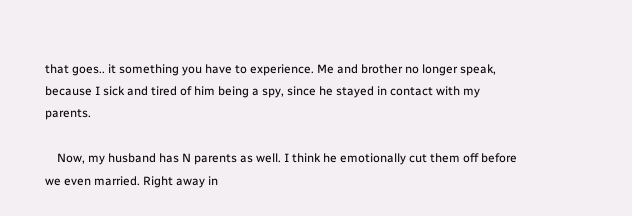that goes.. it something you have to experience. Me and brother no longer speak, because I sick and tired of him being a spy, since he stayed in contact with my parents.

    Now, my husband has N parents as well. I think he emotionally cut them off before we even married. Right away in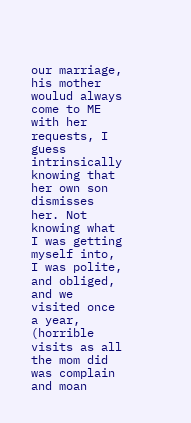our marriage, his mother woulud always come to ME with her requests, I guess intrinsically knowing that her own son dismisses her. Not knowing what I was getting myself into, I was polite, and obliged, and we visited once a year, (horrible visits as all the mom did was complain and moan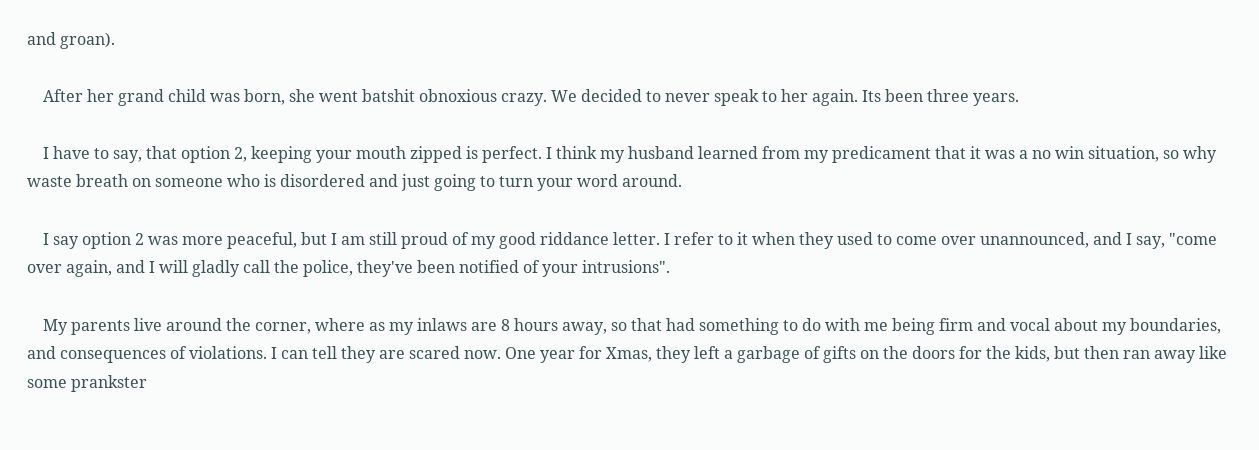and groan).

    After her grand child was born, she went batshit obnoxious crazy. We decided to never speak to her again. Its been three years.

    I have to say, that option 2, keeping your mouth zipped is perfect. I think my husband learned from my predicament that it was a no win situation, so why waste breath on someone who is disordered and just going to turn your word around.

    I say option 2 was more peaceful, but I am still proud of my good riddance letter. I refer to it when they used to come over unannounced, and I say, "come over again, and I will gladly call the police, they've been notified of your intrusions".

    My parents live around the corner, where as my inlaws are 8 hours away, so that had something to do with me being firm and vocal about my boundaries, and consequences of violations. I can tell they are scared now. One year for Xmas, they left a garbage of gifts on the doors for the kids, but then ran away like some prankster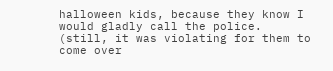halloween kids, because they know I would gladly call the police. (still, it was violating for them to come over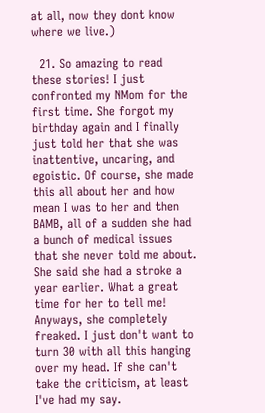at all, now they dont know where we live.)

  21. So amazing to read these stories! I just confronted my NMom for the first time. She forgot my birthday again and I finally just told her that she was inattentive, uncaring, and egoistic. Of course, she made this all about her and how mean I was to her and then BAMB, all of a sudden she had a bunch of medical issues that she never told me about. She said she had a stroke a year earlier. What a great time for her to tell me! Anyways, she completely freaked. I just don't want to turn 30 with all this hanging over my head. If she can't take the criticism, at least I've had my say.